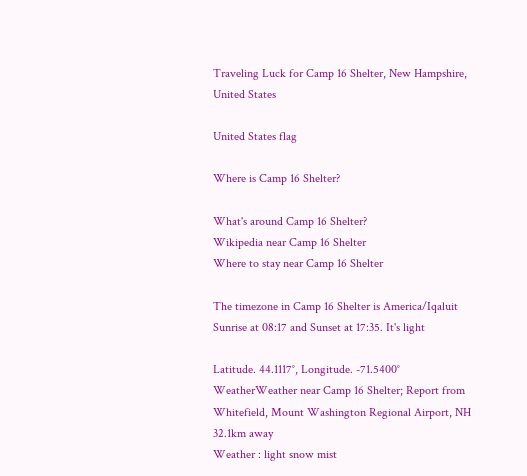Traveling Luck for Camp 16 Shelter, New Hampshire, United States

United States flag

Where is Camp 16 Shelter?

What's around Camp 16 Shelter?
Wikipedia near Camp 16 Shelter
Where to stay near Camp 16 Shelter

The timezone in Camp 16 Shelter is America/Iqaluit
Sunrise at 08:17 and Sunset at 17:35. It's light

Latitude. 44.1117°, Longitude. -71.5400°
WeatherWeather near Camp 16 Shelter; Report from Whitefield, Mount Washington Regional Airport, NH 32.1km away
Weather : light snow mist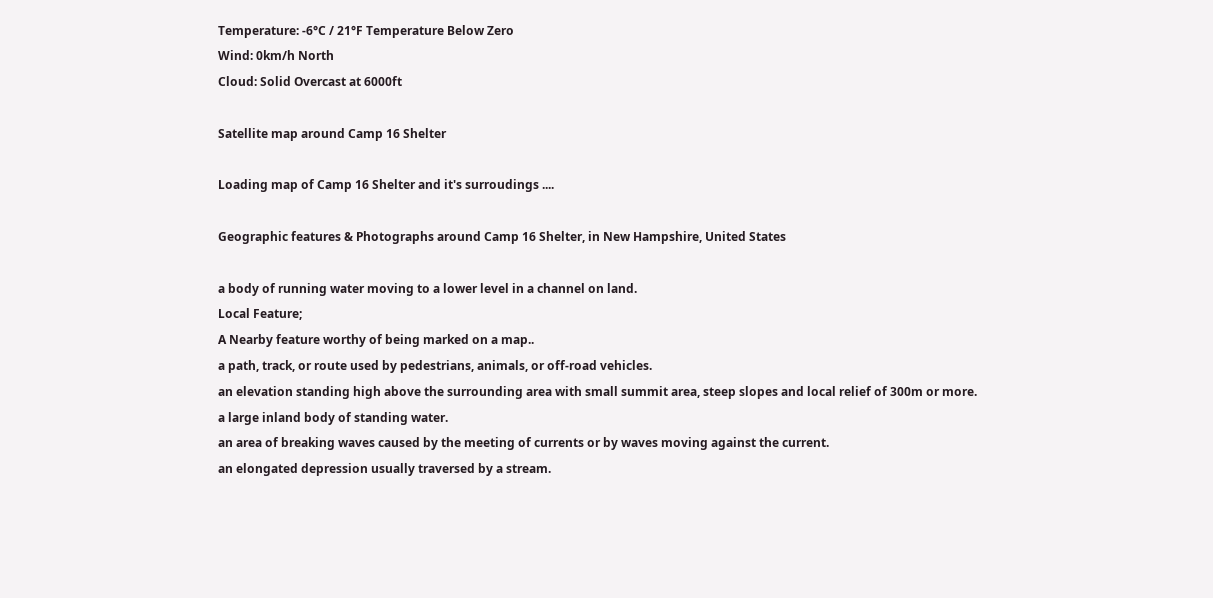Temperature: -6°C / 21°F Temperature Below Zero
Wind: 0km/h North
Cloud: Solid Overcast at 6000ft

Satellite map around Camp 16 Shelter

Loading map of Camp 16 Shelter and it's surroudings ....

Geographic features & Photographs around Camp 16 Shelter, in New Hampshire, United States

a body of running water moving to a lower level in a channel on land.
Local Feature;
A Nearby feature worthy of being marked on a map..
a path, track, or route used by pedestrians, animals, or off-road vehicles.
an elevation standing high above the surrounding area with small summit area, steep slopes and local relief of 300m or more.
a large inland body of standing water.
an area of breaking waves caused by the meeting of currents or by waves moving against the current.
an elongated depression usually traversed by a stream.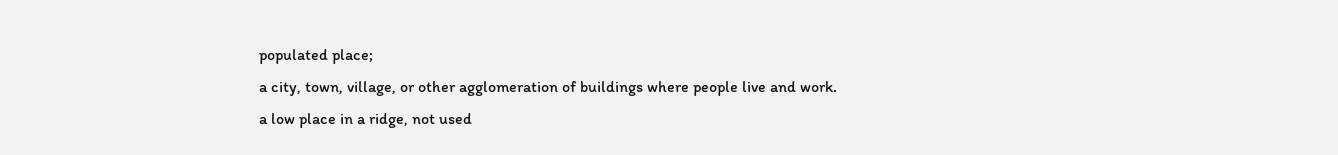populated place;
a city, town, village, or other agglomeration of buildings where people live and work.
a low place in a ridge, not used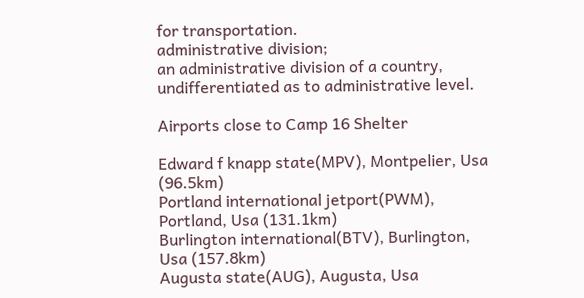for transportation.
administrative division;
an administrative division of a country, undifferentiated as to administrative level.

Airports close to Camp 16 Shelter

Edward f knapp state(MPV), Montpelier, Usa (96.5km)
Portland international jetport(PWM), Portland, Usa (131.1km)
Burlington international(BTV), Burlington, Usa (157.8km)
Augusta state(AUG), Augusta, Usa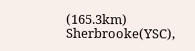(165.3km)
Sherbrooke(YSC),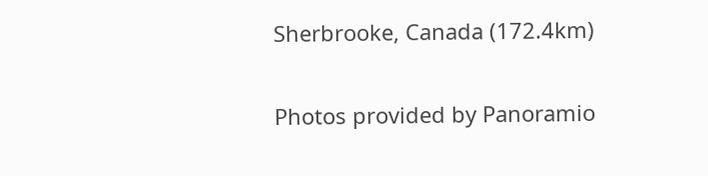Sherbrooke, Canada (172.4km)

Photos provided by Panoramio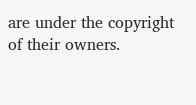are under the copyright of their owners.